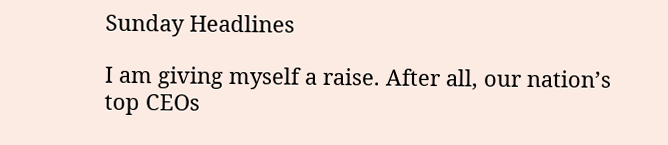Sunday Headlines

I am giving myself a raise. After all, our nation’s top CEOs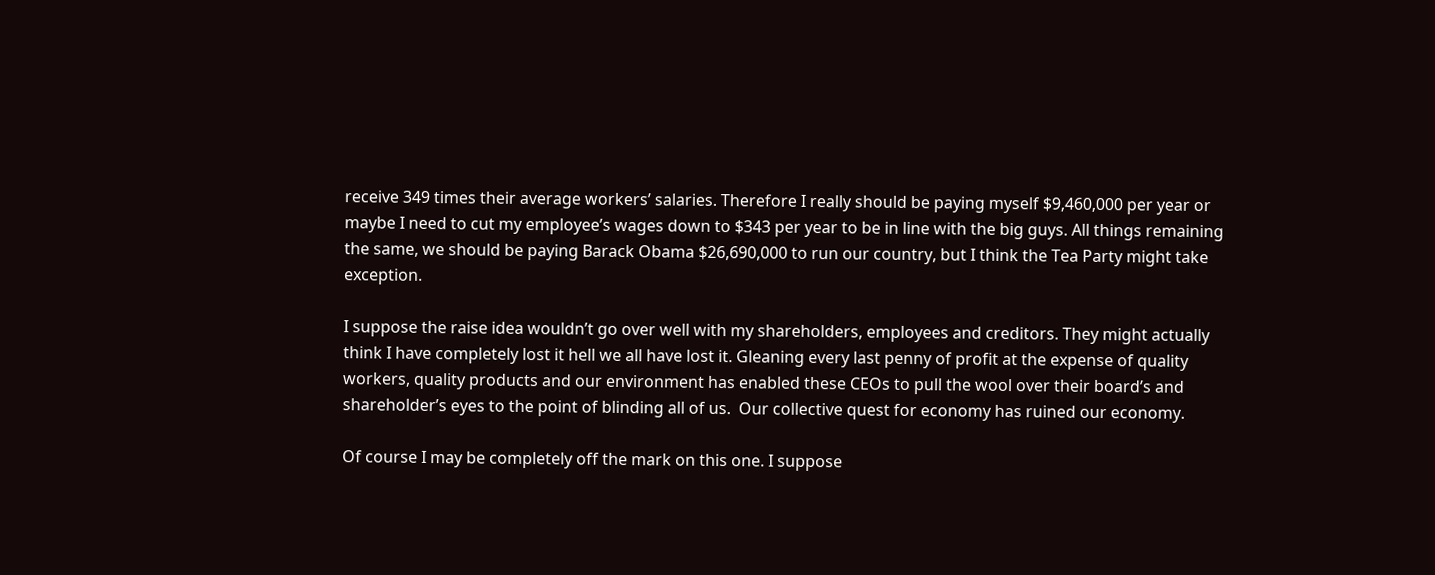receive 349 times their average workers’ salaries. Therefore I really should be paying myself $9,460,000 per year or maybe I need to cut my employee’s wages down to $343 per year to be in line with the big guys. All things remaining the same, we should be paying Barack Obama $26,690,000 to run our country, but I think the Tea Party might take exception.

I suppose the raise idea wouldn’t go over well with my shareholders, employees and creditors. They might actually think I have completely lost it hell we all have lost it. Gleaning every last penny of profit at the expense of quality workers, quality products and our environment has enabled these CEOs to pull the wool over their board’s and shareholder’s eyes to the point of blinding all of us.  Our collective quest for economy has ruined our economy.

Of course I may be completely off the mark on this one. I suppose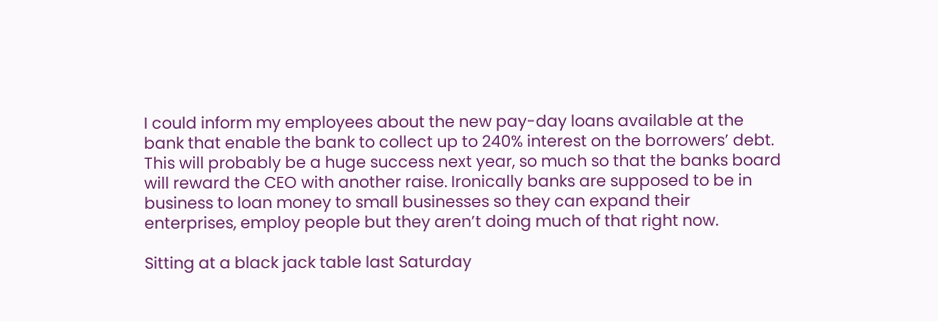I could inform my employees about the new pay-day loans available at the bank that enable the bank to collect up to 240% interest on the borrowers’ debt. This will probably be a huge success next year, so much so that the banks board will reward the CEO with another raise. Ironically banks are supposed to be in business to loan money to small businesses so they can expand their enterprises, employ people but they aren’t doing much of that right now.

Sitting at a black jack table last Saturday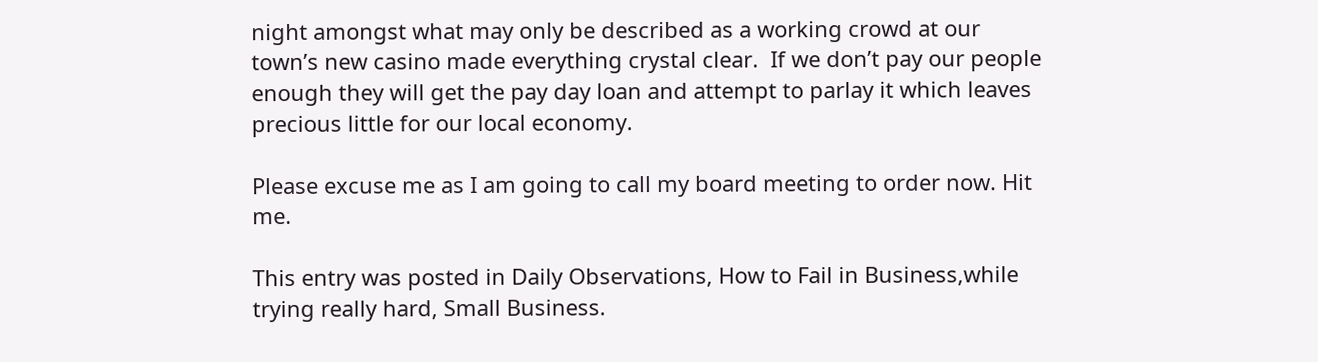night amongst what may only be described as a working crowd at our town’s new casino made everything crystal clear.  If we don’t pay our people enough they will get the pay day loan and attempt to parlay it which leaves precious little for our local economy.

Please excuse me as I am going to call my board meeting to order now. Hit me.

This entry was posted in Daily Observations, How to Fail in Business,while trying really hard, Small Business.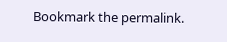Bookmark the permalink.